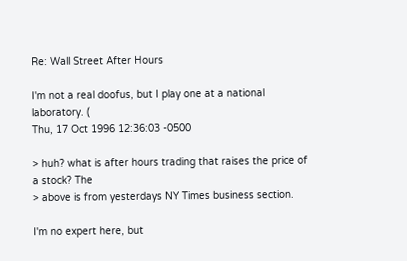Re: Wall Street After Hours

I'm not a real doofus, but I play one at a national laboratory. (
Thu, 17 Oct 1996 12:36:03 -0500

> huh? what is after hours trading that raises the price of a stock? The
> above is from yesterdays NY Times business section.

I'm no expert here, but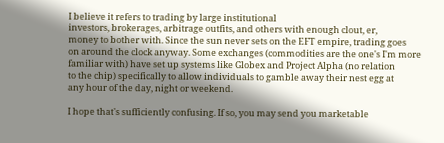I believe it refers to trading by large institutional
investors, brokerages, arbitrage outfits, and others with enough clout, er,
money to bother with. Since the sun never sets on the EFT empire, trading goes
on around the clock anyway. Some exchanges (commodities are the one's I'm more
familiar with) have set up systems like Globex and Project Alpha (no relation
to the chip) specifically to allow individuals to gamble away their nest egg at
any hour of the day, night or weekend.

I hope that's sufficiently confusing. If so, you may send you marketable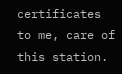certificates to me, care of this station.